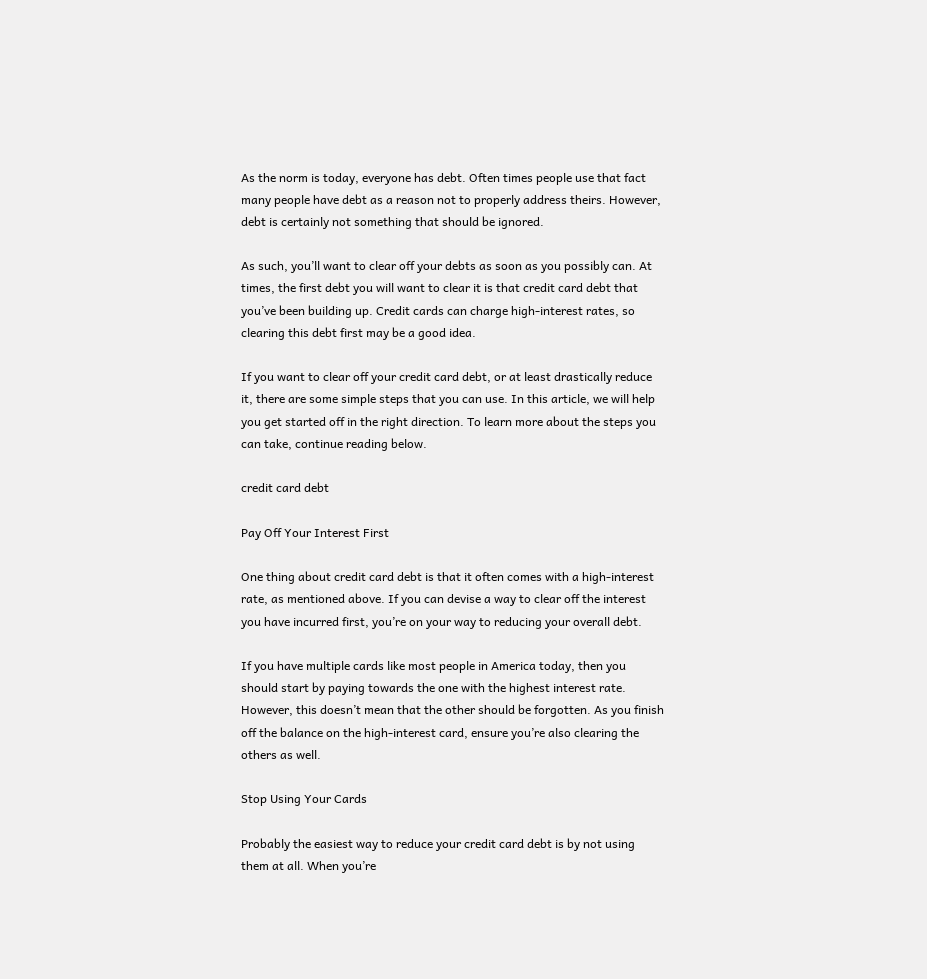As the norm is today, everyone has debt. Often times people use that fact many people have debt as a reason not to properly address theirs. However, debt is certainly not something that should be ignored.

As such, you’ll want to clear off your debts as soon as you possibly can. At times, the first debt you will want to clear it is that credit card debt that you’ve been building up. Credit cards can charge high-interest rates, so clearing this debt first may be a good idea.

If you want to clear off your credit card debt, or at least drastically reduce it, there are some simple steps that you can use. In this article, we will help you get started off in the right direction. To learn more about the steps you can take, continue reading below.

credit card debt

Pay Off Your Interest First

One thing about credit card debt is that it often comes with a high-interest rate, as mentioned above. If you can devise a way to clear off the interest you have incurred first, you’re on your way to reducing your overall debt.

If you have multiple cards like most people in America today, then you should start by paying towards the one with the highest interest rate. However, this doesn’t mean that the other should be forgotten. As you finish off the balance on the high-interest card, ensure you’re also clearing the others as well.

Stop Using Your Cards

Probably the easiest way to reduce your credit card debt is by not using them at all. When you’re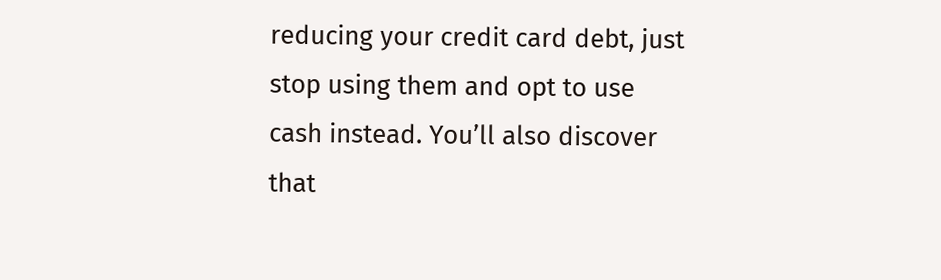reducing your credit card debt, just stop using them and opt to use cash instead. You’ll also discover that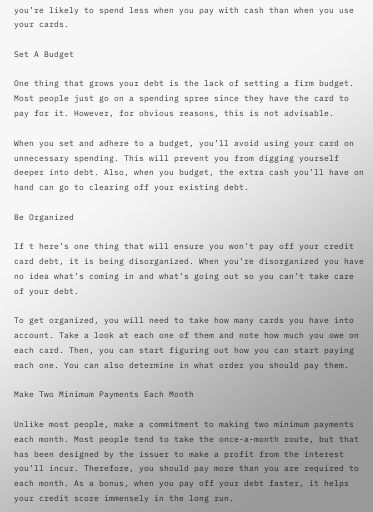you’re likely to spend less when you pay with cash than when you use your cards.

Set A Budget

One thing that grows your debt is the lack of setting a firm budget. Most people just go on a spending spree since they have the card to pay for it. However, for obvious reasons, this is not advisable.

When you set and adhere to a budget, you’ll avoid using your card on unnecessary spending. This will prevent you from digging yourself deeper into debt. Also, when you budget, the extra cash you’ll have on hand can go to clearing off your existing debt.

Be Organized

If t here’s one thing that will ensure you won’t pay off your credit card debt, it is being disorganized. When you’re disorganized you have no idea what’s coming in and what’s going out so you can’t take care of your debt.

To get organized, you will need to take how many cards you have into account. Take a look at each one of them and note how much you owe on each card. Then, you can start figuring out how you can start paying each one. You can also determine in what order you should pay them.

Make Two Minimum Payments Each Month

Unlike most people, make a commitment to making two minimum payments each month. Most people tend to take the once-a-month route, but that has been designed by the issuer to make a profit from the interest you’ll incur. Therefore, you should pay more than you are required to each month. As a bonus, when you pay off your debt faster, it helps your credit score immensely in the long run.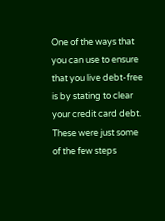One of the ways that you can use to ensure that you live debt-free is by stating to clear your credit card debt. These were just some of the few steps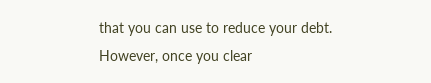that you can use to reduce your debt. However, once you clear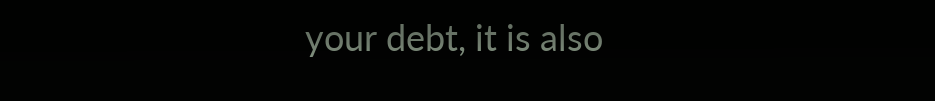your debt, it is also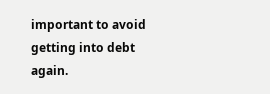important to avoid getting into debt again.